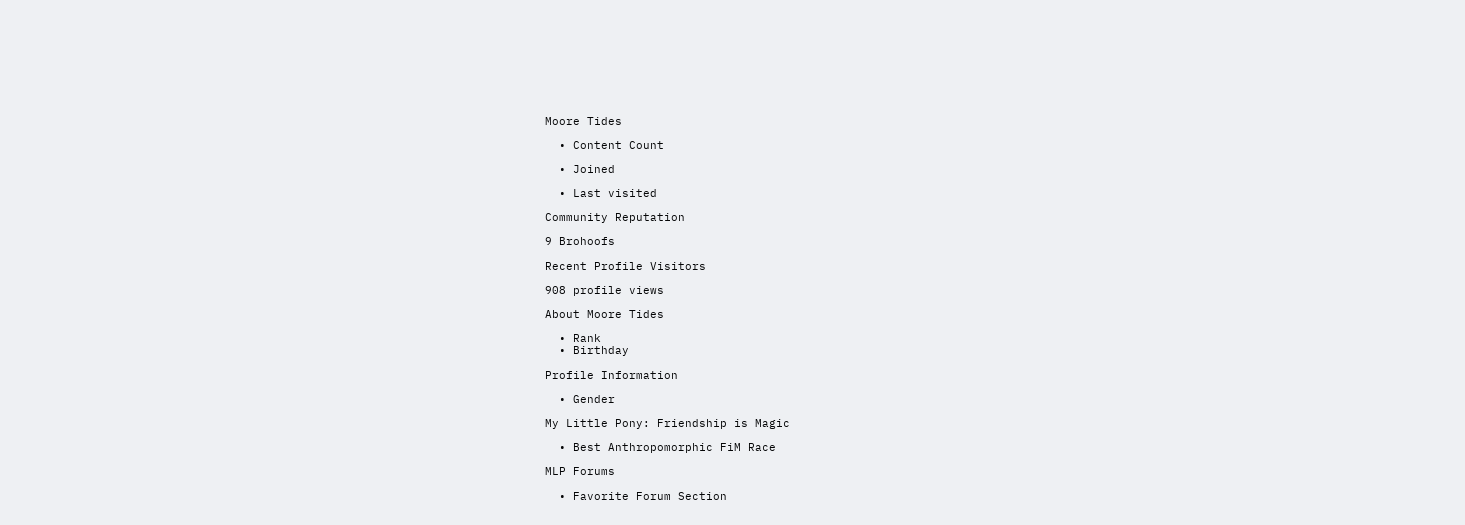Moore Tides

  • Content Count

  • Joined

  • Last visited

Community Reputation

9 Brohoofs

Recent Profile Visitors

908 profile views

About Moore Tides

  • Rank
  • Birthday

Profile Information

  • Gender

My Little Pony: Friendship is Magic

  • Best Anthropomorphic FiM Race

MLP Forums

  • Favorite Forum Section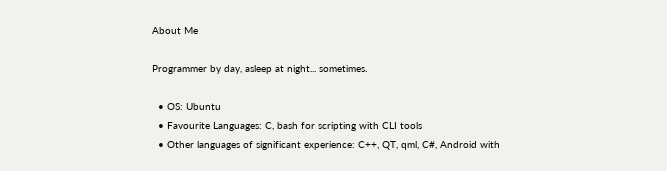About Me

Programmer by day, asleep at night... sometimes.

  • OS: Ubuntu
  • Favourite Languages: C, bash for scripting with CLI tools
  • Other languages of significant experience: C++, QT, qml, C#, Android with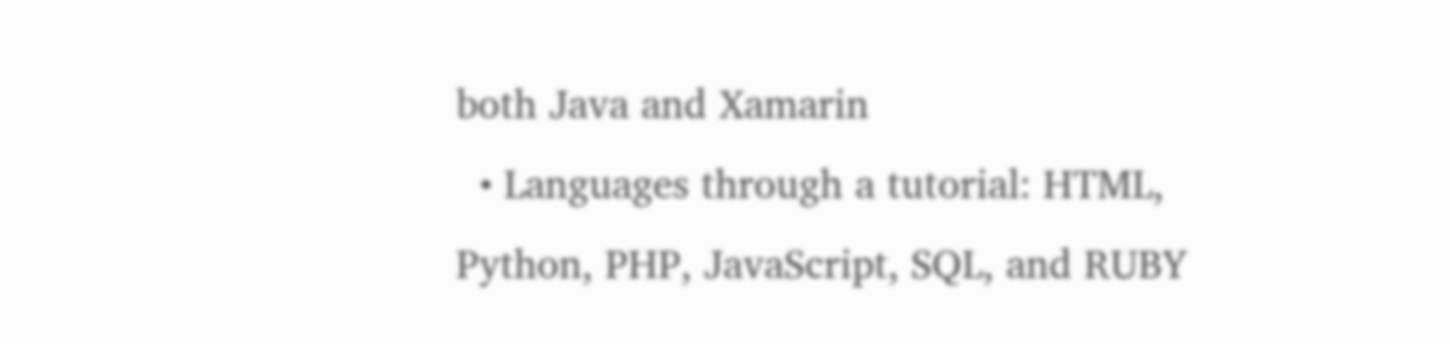both Java and Xamarin
  • Languages through a tutorial: HTML, Python, PHP, JavaScript, SQL, and RUBY